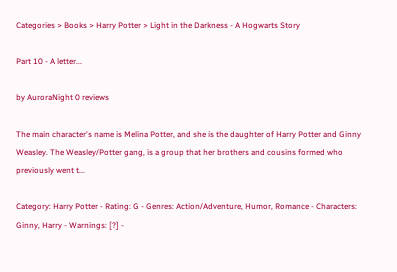Categories > Books > Harry Potter > Light in the Darkness - A Hogwarts Story

Part 10 - A letter...

by AuroraNight 0 reviews

The main character's name is Melina Potter, and she is the daughter of Harry Potter and Ginny Weasley. The Weasley/Potter gang, is a group that her brothers and cousins formed who previously went t...

Category: Harry Potter - Rating: G - Genres: Action/Adventure, Humor, Romance - Characters: Ginny, Harry - Warnings: [?] -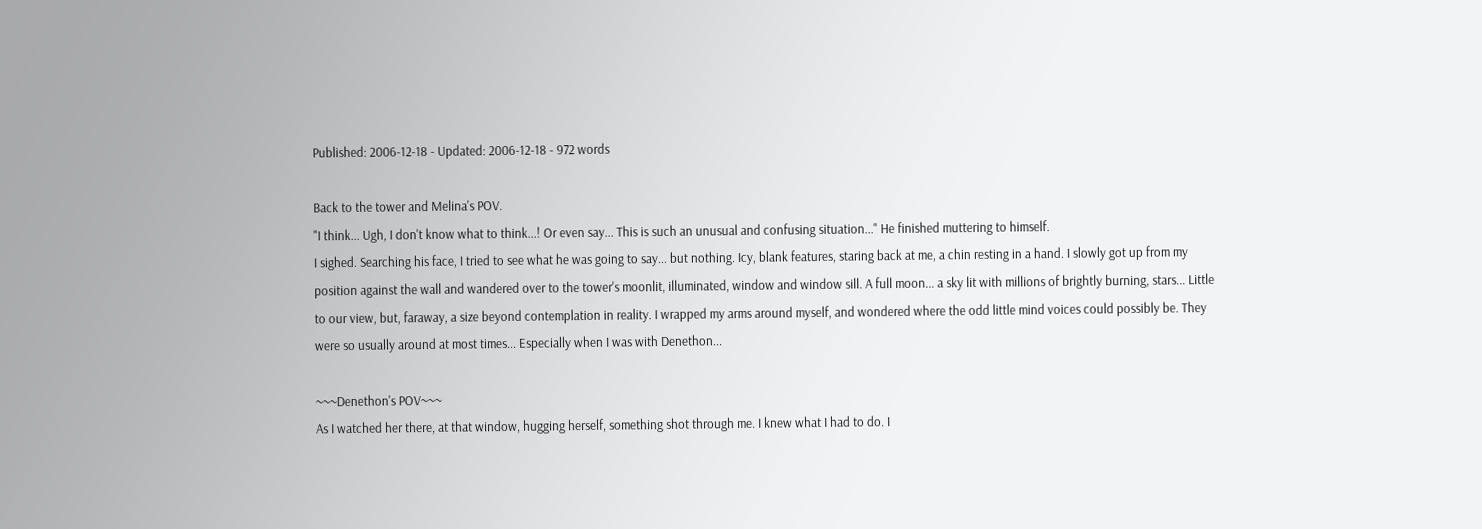Published: 2006-12-18 - Updated: 2006-12-18 - 972 words

Back to the tower and Melina's POV.
"I think... Ugh, I don't know what to think...! Or even say... This is such an unusual and confusing situation..." He finished muttering to himself.
I sighed. Searching his face, I tried to see what he was going to say... but nothing. Icy, blank features, staring back at me, a chin resting in a hand. I slowly got up from my position against the wall and wandered over to the tower's moonlit, illuminated, window and window sill. A full moon... a sky lit with millions of brightly burning, stars... Little to our view, but, faraway, a size beyond contemplation in reality. I wrapped my arms around myself, and wondered where the odd little mind voices could possibly be. They were so usually around at most times... Especially when I was with Denethon...

~~~Denethon's POV~~~
As I watched her there, at that window, hugging herself, something shot through me. I knew what I had to do. I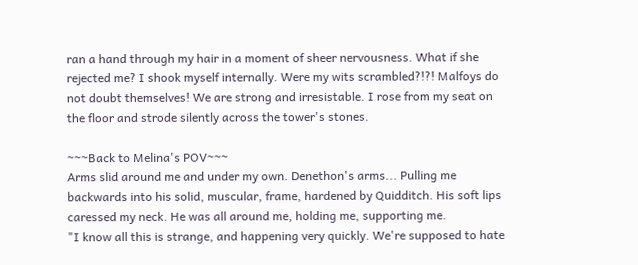ran a hand through my hair in a moment of sheer nervousness. What if she rejected me? I shook myself internally. Were my wits scrambled?!?! Malfoys do not doubt themselves! We are strong and irresistable. I rose from my seat on the floor and strode silently across the tower's stones.

~~~Back to Melina's POV~~~
Arms slid around me and under my own. Denethon's arms... Pulling me backwards into his solid, muscular, frame, hardened by Quidditch. His soft lips caressed my neck. He was all around me, holding me, supporting me.
"I know all this is strange, and happening very quickly. We're supposed to hate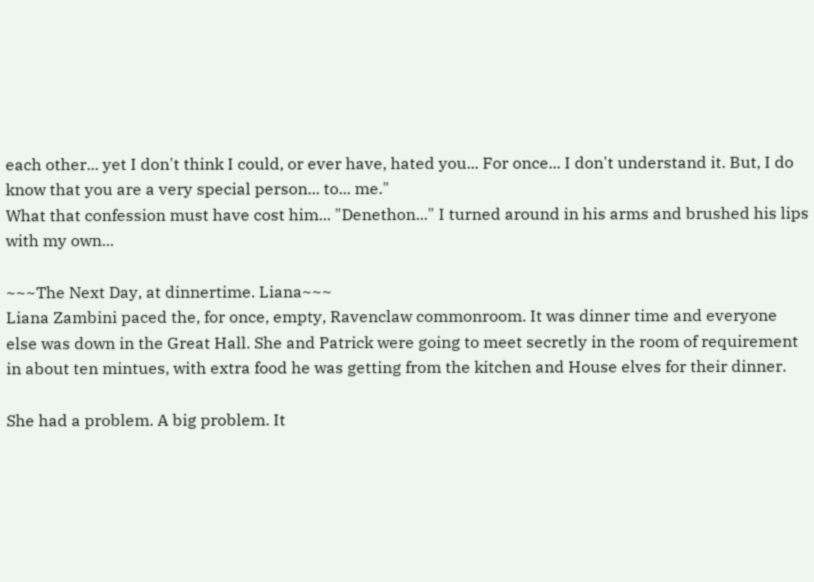each other... yet I don't think I could, or ever have, hated you... For once... I don't understand it. But, I do know that you are a very special person... to... me."
What that confession must have cost him... "Denethon..." I turned around in his arms and brushed his lips with my own...

~~~The Next Day, at dinnertime. Liana~~~
Liana Zambini paced the, for once, empty, Ravenclaw commonroom. It was dinner time and everyone else was down in the Great Hall. She and Patrick were going to meet secretly in the room of requirement in about ten mintues, with extra food he was getting from the kitchen and House elves for their dinner.

She had a problem. A big problem. It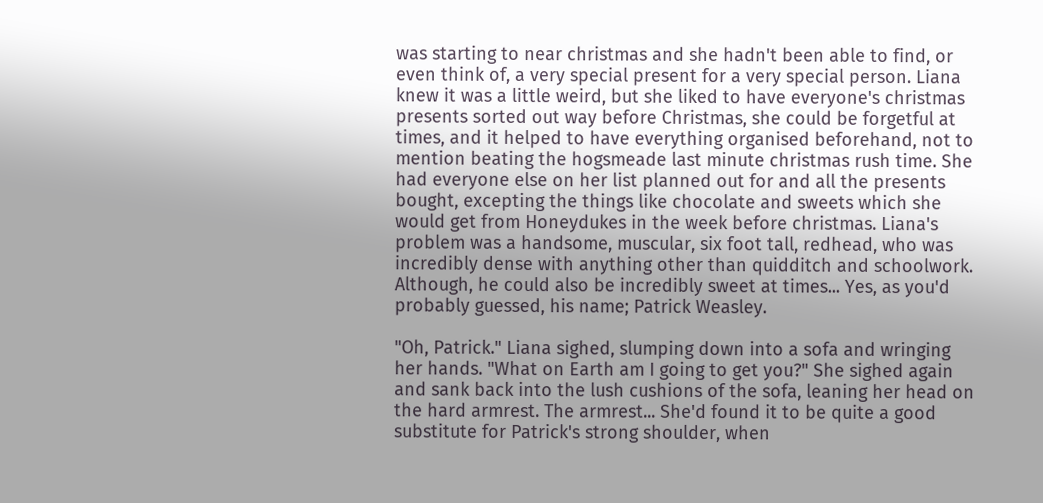was starting to near christmas and she hadn't been able to find, or even think of, a very special present for a very special person. Liana knew it was a little weird, but she liked to have everyone's christmas presents sorted out way before Christmas, she could be forgetful at times, and it helped to have everything organised beforehand, not to mention beating the hogsmeade last minute christmas rush time. She had everyone else on her list planned out for and all the presents bought, excepting the things like chocolate and sweets which she would get from Honeydukes in the week before christmas. Liana's problem was a handsome, muscular, six foot tall, redhead, who was incredibly dense with anything other than quidditch and schoolwork. Although, he could also be incredibly sweet at times... Yes, as you'd probably guessed, his name; Patrick Weasley.

"Oh, Patrick." Liana sighed, slumping down into a sofa and wringing her hands. "What on Earth am I going to get you?" She sighed again and sank back into the lush cushions of the sofa, leaning her head on the hard armrest. The armrest... She'd found it to be quite a good substitute for Patrick's strong shoulder, when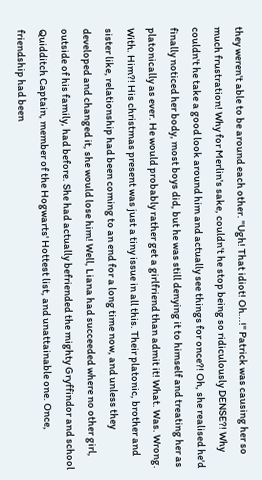they weren't able to be around each other. "Ugh! That idiot! Oh...!" Patrick was causing her so much frustration! Why for Merlin's sake, couldn't he stop being so ridiculously DENSE?! Why couldn't he take a good look around him and actually see things for once?! Oh, she realised he'd finally noticed her body, most boys did, but he was still denying it to himself and treating her as platonically as ever. He would probably rather get a girlfriend than admit it! What. Was. Wrong. With. Him?! His christmas present was just a tiny issue in all this. Their platonic, brother and sister like, relationship had been coming to an end for a long time now, and unless they developed and changed it, she would lose him! Well, Liana had succeeded where no other girl, outside of his family, had before. She had actually befriended the mighty Gryffindor and school Quidditch Captain, member of the Hogwarts' Hottest list, and unattainable one. Once, friendship had been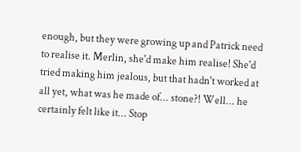enough, but they were growing up and Patrick need to realise it. Merlin, she'd make him realise! She'd tried making him jealous, but that hadn't worked at all yet, what was he made of... stone?! Well... he certainly felt like it... Stop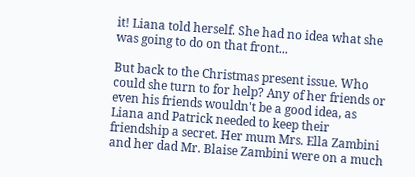it! Liana told herself. She had no idea what she was going to do on that front...

But back to the Christmas present issue. Who could she turn to for help? Any of her friends or even his friends wouldn't be a good idea, as Liana and Patrick needed to keep their friendship a secret. Her mum Mrs. Ella Zambini and her dad Mr. Blaise Zambini were on a much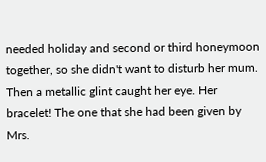needed holiday and second or third honeymoon together, so she didn't want to disturb her mum. Then a metallic glint caught her eye. Her bracelet! The one that she had been given by Mrs.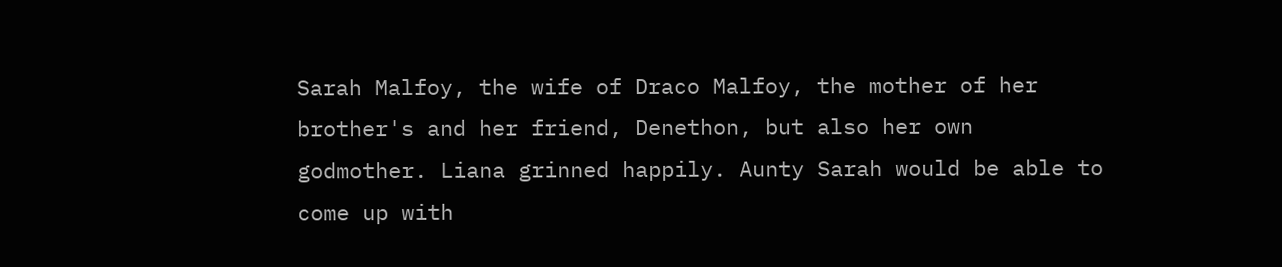Sarah Malfoy, the wife of Draco Malfoy, the mother of her brother's and her friend, Denethon, but also her own godmother. Liana grinned happily. Aunty Sarah would be able to come up with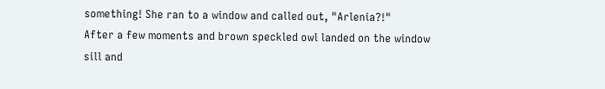something! She ran to a window and called out, "Arlenia?!"
After a few moments and brown speckled owl landed on the window sill and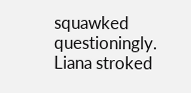squawked questioningly.
Liana stroked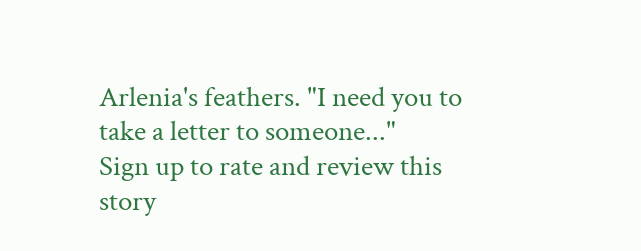Arlenia's feathers. "I need you to take a letter to someone..."
Sign up to rate and review this story